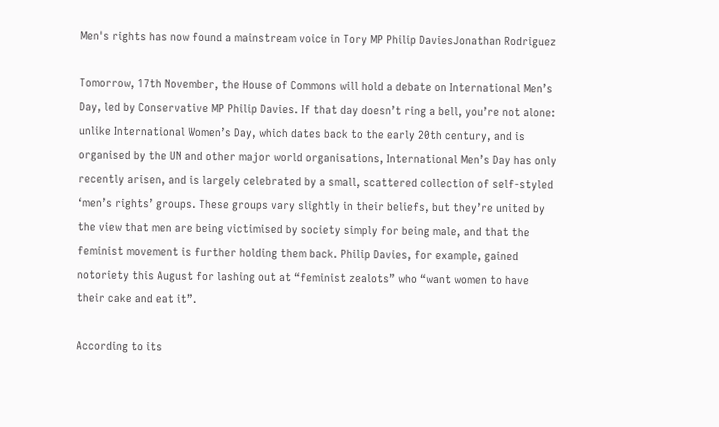Men's rights has now found a mainstream voice in Tory MP Philip DaviesJonathan Rodriguez

Tomorrow, 17th November, the House of Commons will hold a debate on International Men’s Day, led by Conservative MP Philip Davies. If that day doesn’t ring a bell, you’re not alone: unlike International Women’s Day, which dates back to the early 20th century, and is organised by the UN and other major world organisations, International Men’s Day has only recently arisen, and is largely celebrated by a small, scattered collection of self-styled ‘men’s rights’ groups. These groups vary slightly in their beliefs, but they’re united by the view that men are being victimised by society simply for being male, and that the feminist movement is further holding them back. Philip Davies, for example, gained notoriety this August for lashing out at “feminist zealots” who “want women to have their cake and eat it”.

According to its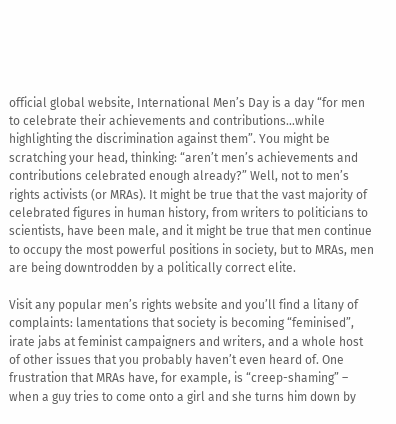official global website, International Men’s Day is a day “for men to celebrate their achievements and contributions…while highlighting the discrimination against them”. You might be scratching your head, thinking: “aren’t men’s achievements and contributions celebrated enough already?” Well, not to men’s rights activists (or MRAs). It might be true that the vast majority of celebrated figures in human history, from writers to politicians to scientists, have been male, and it might be true that men continue to occupy the most powerful positions in society, but to MRAs, men are being downtrodden by a politically correct elite.

Visit any popular men’s rights website and you’ll find a litany of complaints: lamentations that society is becoming “feminised”, irate jabs at feminist campaigners and writers, and a whole host of other issues that you probably haven’t even heard of. One frustration that MRAs have, for example, is “creep-shaming” – when a guy tries to come onto a girl and she turns him down by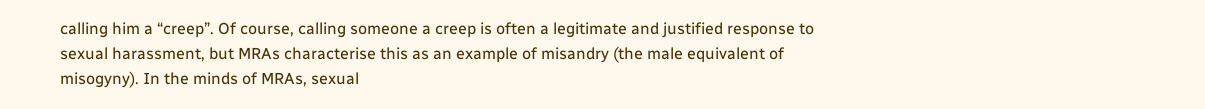calling him a “creep”. Of course, calling someone a creep is often a legitimate and justified response to sexual harassment, but MRAs characterise this as an example of misandry (the male equivalent of misogyny). In the minds of MRAs, sexual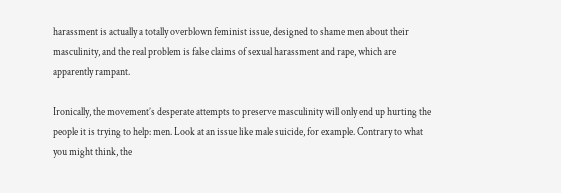harassment is actually a totally overblown feminist issue, designed to shame men about their masculinity, and the real problem is false claims of sexual harassment and rape, which are apparently rampant.

Ironically, the movement’s desperate attempts to preserve masculinity will only end up hurting the people it is trying to help: men. Look at an issue like male suicide, for example. Contrary to what you might think, the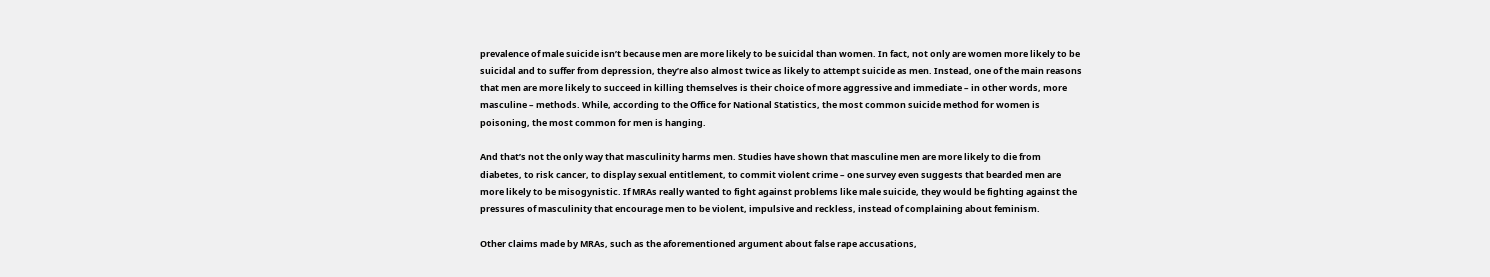prevalence of male suicide isn’t because men are more likely to be suicidal than women. In fact, not only are women more likely to be suicidal and to suffer from depression, they’re also almost twice as likely to attempt suicide as men. Instead, one of the main reasons that men are more likely to succeed in killing themselves is their choice of more aggressive and immediate – in other words, more masculine – methods. While, according to the Office for National Statistics, the most common suicide method for women is poisoning, the most common for men is hanging.

And that’s not the only way that masculinity harms men. Studies have shown that masculine men are more likely to die from diabetes, to risk cancer, to display sexual entitlement, to commit violent crime – one survey even suggests that bearded men are more likely to be misogynistic. If MRAs really wanted to fight against problems like male suicide, they would be fighting against the pressures of masculinity that encourage men to be violent, impulsive and reckless, instead of complaining about feminism.

Other claims made by MRAs, such as the aforementioned argument about false rape accusations,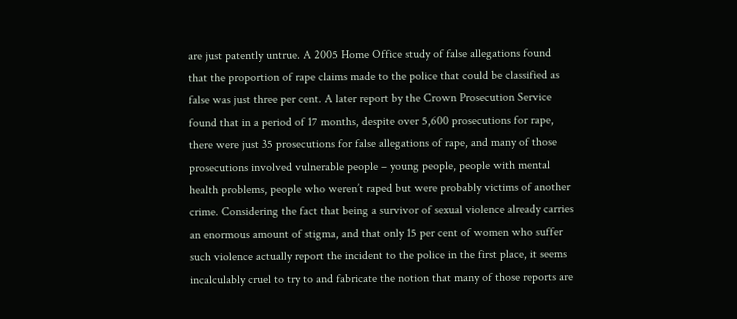are just patently untrue. A 2005 Home Office study of false allegations found that the proportion of rape claims made to the police that could be classified as false was just three per cent. A later report by the Crown Prosecution Service found that in a period of 17 months, despite over 5,600 prosecutions for rape, there were just 35 prosecutions for false allegations of rape, and many of those prosecutions involved vulnerable people – young people, people with mental health problems, people who weren’t raped but were probably victims of another crime. Considering the fact that being a survivor of sexual violence already carries an enormous amount of stigma, and that only 15 per cent of women who suffer such violence actually report the incident to the police in the first place, it seems incalculably cruel to try to and fabricate the notion that many of those reports are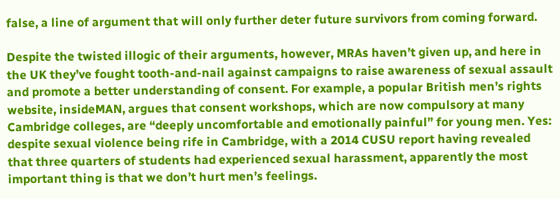false, a line of argument that will only further deter future survivors from coming forward.

Despite the twisted illogic of their arguments, however, MRAs haven’t given up, and here in the UK they’ve fought tooth-and-nail against campaigns to raise awareness of sexual assault and promote a better understanding of consent. For example, a popular British men’s rights website, insideMAN, argues that consent workshops, which are now compulsory at many Cambridge colleges, are “deeply uncomfortable and emotionally painful” for young men. Yes: despite sexual violence being rife in Cambridge, with a 2014 CUSU report having revealed that three quarters of students had experienced sexual harassment, apparently the most important thing is that we don’t hurt men’s feelings.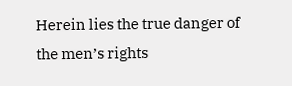Herein lies the true danger of the men’s rights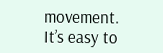movement. It’s easy to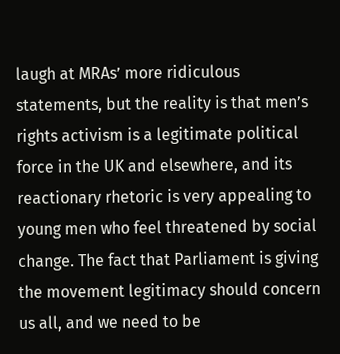laugh at MRAs’ more ridiculous statements, but the reality is that men’s rights activism is a legitimate political force in the UK and elsewhere, and its reactionary rhetoric is very appealing to young men who feel threatened by social change. The fact that Parliament is giving the movement legitimacy should concern us all, and we need to be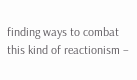finding ways to combat this kind of reactionism –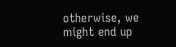otherwise, we might end up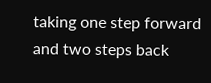taking one step forward and two steps back